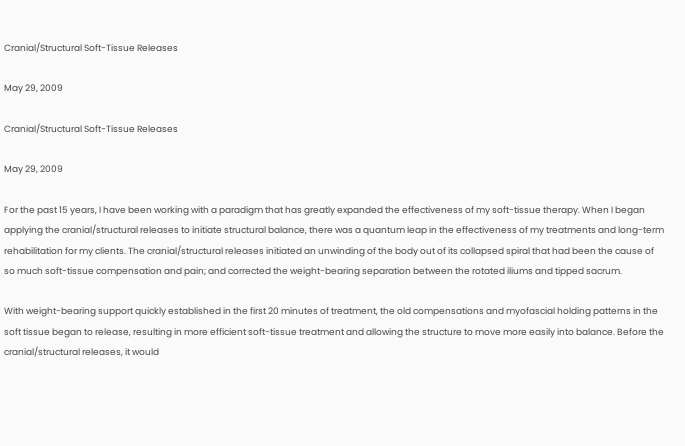Cranial/Structural Soft-Tissue Releases

May 29, 2009

Cranial/Structural Soft-Tissue Releases

May 29, 2009

For the past 15 years, I have been working with a paradigm that has greatly expanded the effectiveness of my soft-tissue therapy. When I began applying the cranial/structural releases to initiate structural balance, there was a quantum leap in the effectiveness of my treatments and long-term rehabilitation for my clients. The cranial/structural releases initiated an unwinding of the body out of its collapsed spiral that had been the cause of so much soft-tissue compensation and pain; and corrected the weight-bearing separation between the rotated iliums and tipped sacrum.

With weight-bearing support quickly established in the first 20 minutes of treatment, the old compensations and myofascial holding patterns in the soft tissue began to release, resulting in more efficient soft-tissue treatment and allowing the structure to move more easily into balance. Before the cranial/structural releases, it would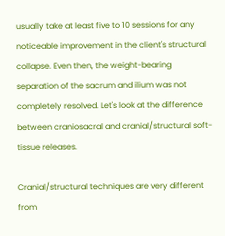usually take at least five to 10 sessions for any noticeable improvement in the client's structural collapse. Even then, the weight-bearing separation of the sacrum and ilium was not completely resolved. Let's look at the difference between craniosacral and cranial/structural soft-tissue releases.

Cranial/structural techniques are very different from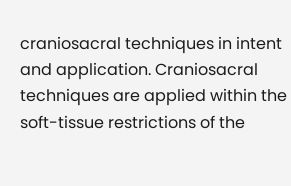craniosacral techniques in intent and application. Craniosacral techniques are applied within the soft-tissue restrictions of the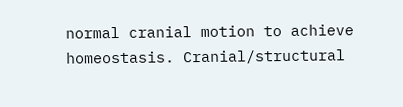normal cranial motion to achieve homeostasis. Cranial/structural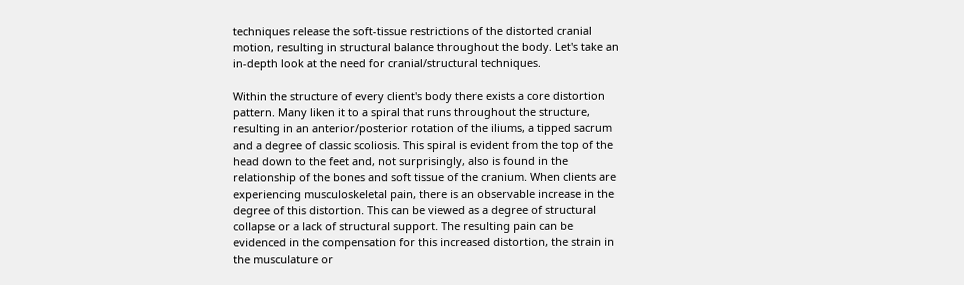techniques release the soft-tissue restrictions of the distorted cranial motion, resulting in structural balance throughout the body. Let's take an in-depth look at the need for cranial/structural techniques.

Within the structure of every client's body there exists a core distortion pattern. Many liken it to a spiral that runs throughout the structure, resulting in an anterior/posterior rotation of the iliums, a tipped sacrum and a degree of classic scoliosis. This spiral is evident from the top of the head down to the feet and, not surprisingly, also is found in the relationship of the bones and soft tissue of the cranium. When clients are experiencing musculoskeletal pain, there is an observable increase in the degree of this distortion. This can be viewed as a degree of structural collapse or a lack of structural support. The resulting pain can be evidenced in the compensation for this increased distortion, the strain in the musculature or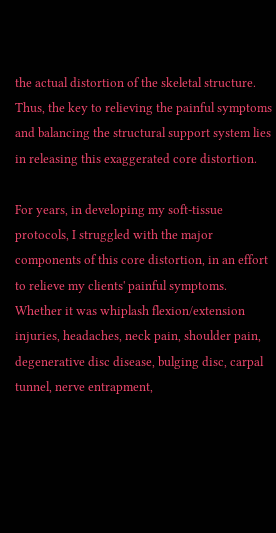the actual distortion of the skeletal structure. Thus, the key to relieving the painful symptoms and balancing the structural support system lies in releasing this exaggerated core distortion.

For years, in developing my soft-tissue protocols, I struggled with the major components of this core distortion, in an effort to relieve my clients' painful symptoms. Whether it was whiplash flexion/extension injuries, headaches, neck pain, shoulder pain, degenerative disc disease, bulging disc, carpal tunnel, nerve entrapment,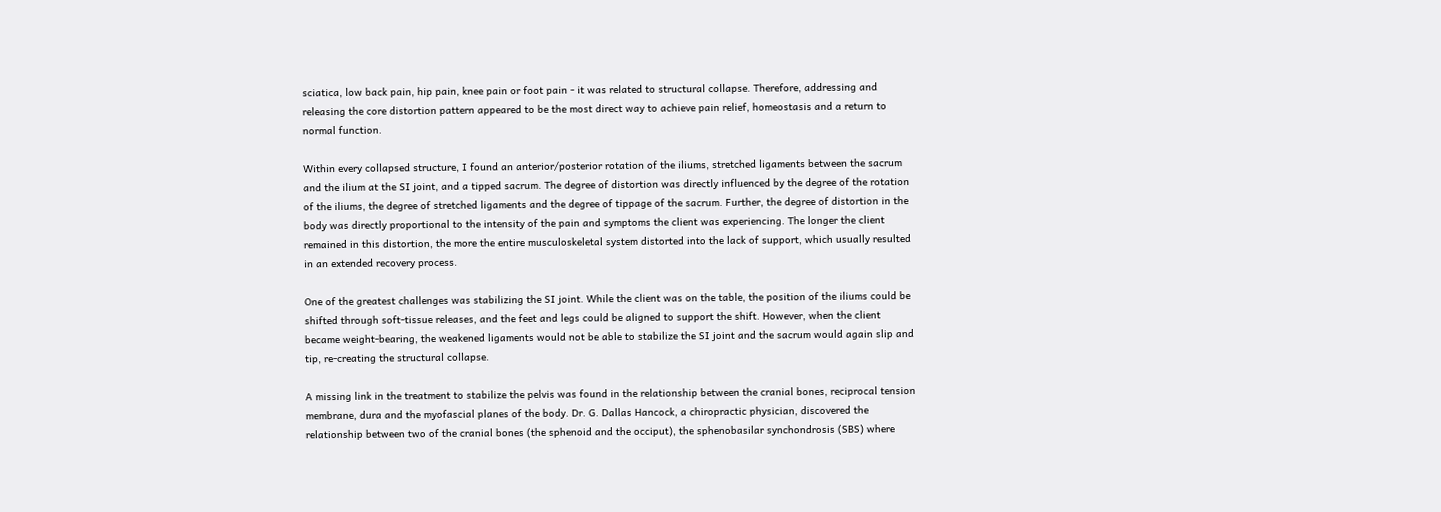sciatica, low back pain, hip pain, knee pain or foot pain - it was related to structural collapse. Therefore, addressing and releasing the core distortion pattern appeared to be the most direct way to achieve pain relief, homeostasis and a return to normal function.

Within every collapsed structure, I found an anterior/posterior rotation of the iliums, stretched ligaments between the sacrum and the ilium at the SI joint, and a tipped sacrum. The degree of distortion was directly influenced by the degree of the rotation of the iliums, the degree of stretched ligaments and the degree of tippage of the sacrum. Further, the degree of distortion in the body was directly proportional to the intensity of the pain and symptoms the client was experiencing. The longer the client remained in this distortion, the more the entire musculoskeletal system distorted into the lack of support, which usually resulted in an extended recovery process.

One of the greatest challenges was stabilizing the SI joint. While the client was on the table, the position of the iliums could be shifted through soft-tissue releases, and the feet and legs could be aligned to support the shift. However, when the client became weight-bearing, the weakened ligaments would not be able to stabilize the SI joint and the sacrum would again slip and tip, re-creating the structural collapse.

A missing link in the treatment to stabilize the pelvis was found in the relationship between the cranial bones, reciprocal tension membrane, dura and the myofascial planes of the body. Dr. G. Dallas Hancock, a chiropractic physician, discovered the relationship between two of the cranial bones (the sphenoid and the occiput), the sphenobasilar synchondrosis (SBS) where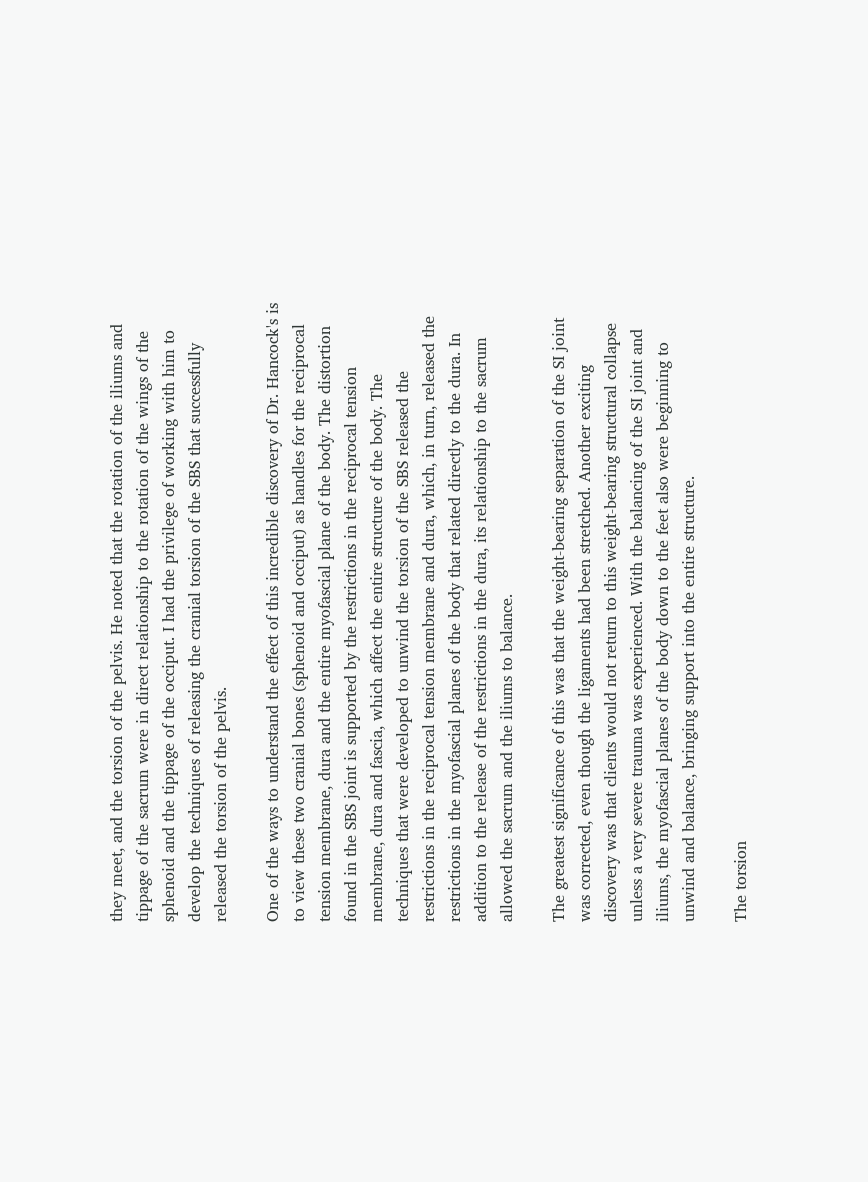they meet, and the torsion of the pelvis. He noted that the rotation of the iliums and tippage of the sacrum were in direct relationship to the rotation of the wings of the sphenoid and the tippage of the occiput. I had the privilege of working with him to develop the techniques of releasing the cranial torsion of the SBS that successfully released the torsion of the pelvis.

One of the ways to understand the effect of this incredible discovery of Dr. Hancock's is to view these two cranial bones (sphenoid and occiput) as handles for the reciprocal tension membrane, dura and the entire myofascial plane of the body. The distortion found in the SBS joint is supported by the restrictions in the reciprocal tension membrane, dura and fascia, which affect the entire structure of the body. The techniques that were developed to unwind the torsion of the SBS released the restrictions in the reciprocal tension membrane and dura, which, in turn, released the restrictions in the myofascial planes of the body that related directly to the dura. In addition to the release of the restrictions in the dura, its relationship to the sacrum allowed the sacrum and the iliums to balance.

The greatest significance of this was that the weight-bearing separation of the SI joint was corrected, even though the ligaments had been stretched. Another exciting discovery was that clients would not return to this weight-bearing structural collapse unless a very severe trauma was experienced. With the balancing of the SI joint and iliums, the myofascial planes of the body down to the feet also were beginning to unwind and balance, bringing support into the entire structure.

The torsion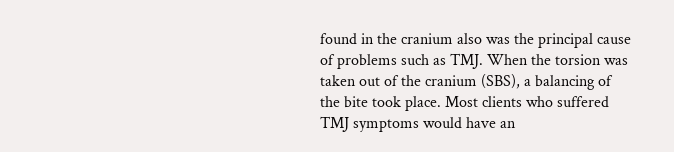found in the cranium also was the principal cause of problems such as TMJ. When the torsion was taken out of the cranium (SBS), a balancing of the bite took place. Most clients who suffered TMJ symptoms would have an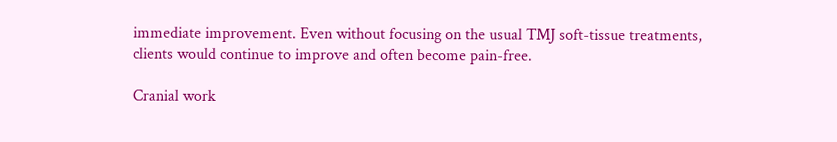immediate improvement. Even without focusing on the usual TMJ soft-tissue treatments, clients would continue to improve and often become pain-free.

Cranial work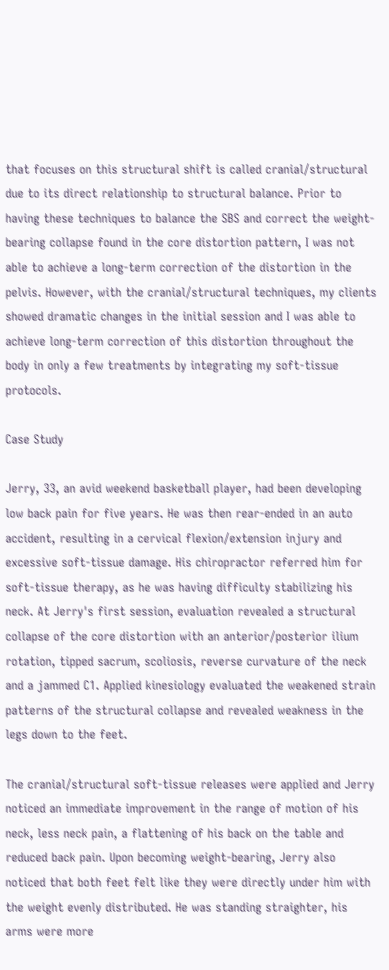that focuses on this structural shift is called cranial/structural due to its direct relationship to structural balance. Prior to having these techniques to balance the SBS and correct the weight-bearing collapse found in the core distortion pattern, I was not able to achieve a long-term correction of the distortion in the pelvis. However, with the cranial/structural techniques, my clients showed dramatic changes in the initial session and I was able to achieve long-term correction of this distortion throughout the body in only a few treatments by integrating my soft-tissue protocols.

Case Study

Jerry, 33, an avid weekend basketball player, had been developing low back pain for five years. He was then rear-ended in an auto accident, resulting in a cervical flexion/extension injury and excessive soft-tissue damage. His chiropractor referred him for soft-tissue therapy, as he was having difficulty stabilizing his neck. At Jerry's first session, evaluation revealed a structural collapse of the core distortion with an anterior/posterior ilium rotation, tipped sacrum, scoliosis, reverse curvature of the neck and a jammed C1. Applied kinesiology evaluated the weakened strain patterns of the structural collapse and revealed weakness in the legs down to the feet.

The cranial/structural soft-tissue releases were applied and Jerry noticed an immediate improvement in the range of motion of his neck, less neck pain, a flattening of his back on the table and reduced back pain. Upon becoming weight-bearing, Jerry also noticed that both feet felt like they were directly under him with the weight evenly distributed. He was standing straighter, his arms were more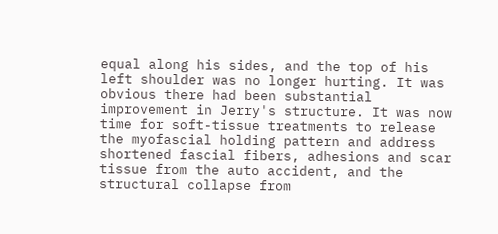equal along his sides, and the top of his left shoulder was no longer hurting. It was obvious there had been substantial improvement in Jerry's structure. It was now time for soft-tissue treatments to release the myofascial holding pattern and address shortened fascial fibers, adhesions and scar tissue from the auto accident, and the structural collapse from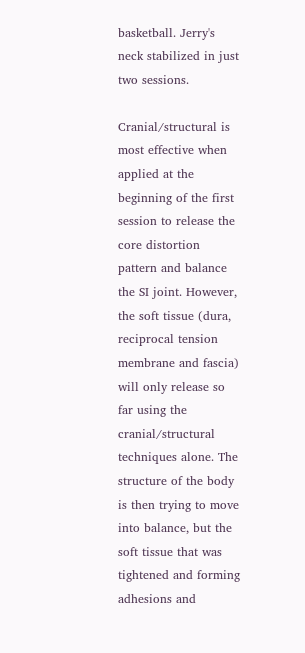basketball. Jerry's neck stabilized in just two sessions.

Cranial/structural is most effective when applied at the beginning of the first session to release the core distortion pattern and balance the SI joint. However, the soft tissue (dura, reciprocal tension membrane and fascia) will only release so far using the cranial/structural techniques alone. The structure of the body is then trying to move into balance, but the soft tissue that was tightened and forming adhesions and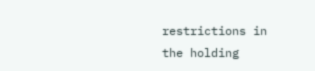restrictions in the holding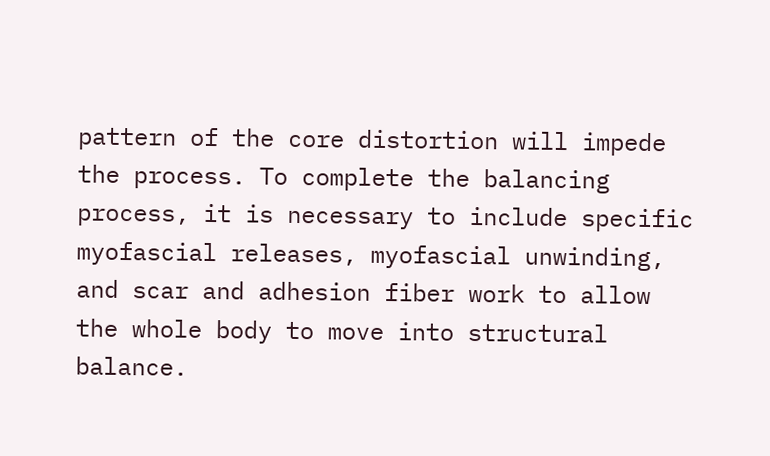pattern of the core distortion will impede the process. To complete the balancing process, it is necessary to include specific myofascial releases, myofascial unwinding, and scar and adhesion fiber work to allow the whole body to move into structural balance.